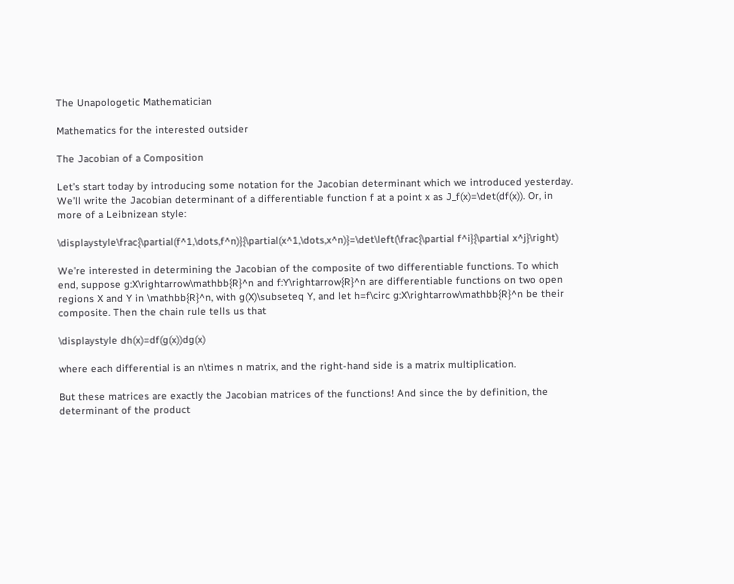The Unapologetic Mathematician

Mathematics for the interested outsider

The Jacobian of a Composition

Let’s start today by introducing some notation for the Jacobian determinant which we introduced yesterday. We’ll write the Jacobian determinant of a differentiable function f at a point x as J_f(x)=\det(df(x)). Or, in more of a Leibnizean style:

\displaystyle\frac{\partial(f^1,\dots,f^n)}{\partial(x^1,\dots,x^n)}=\det\left(\frac{\partial f^i}{\partial x^j}\right)

We’re interested in determining the Jacobian of the composite of two differentiable functions. To which end, suppose g:X\rightarrow\mathbb{R}^n and f:Y\rightarrow{R}^n are differentiable functions on two open regions X and Y in \mathbb{R}^n, with g(X)\subseteq Y, and let h=f\circ g:X\rightarrow\mathbb{R}^n be their composite. Then the chain rule tells us that

\displaystyle dh(x)=df(g(x))dg(x)

where each differential is an n\times n matrix, and the right-hand side is a matrix multiplication.

But these matrices are exactly the Jacobian matrices of the functions! And since the by definition, the determinant of the product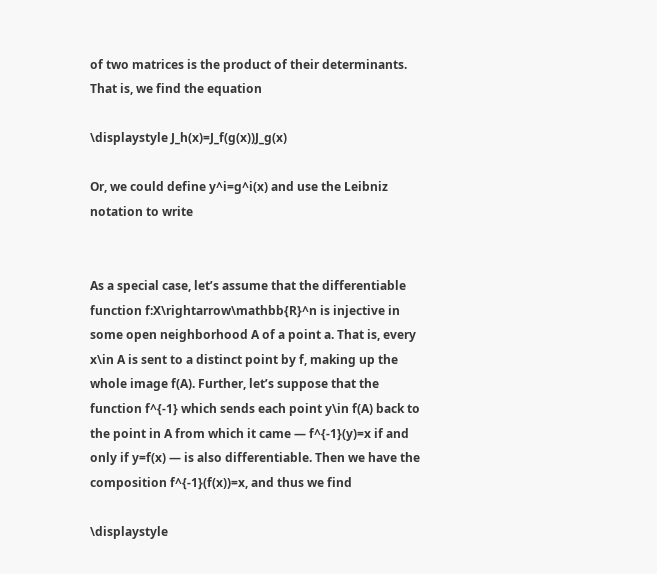of two matrices is the product of their determinants. That is, we find the equation

\displaystyle J_h(x)=J_f(g(x))J_g(x)

Or, we could define y^i=g^i(x) and use the Leibniz notation to write


As a special case, let’s assume that the differentiable function f:X\rightarrow\mathbb{R}^n is injective in some open neighborhood A of a point a. That is, every x\in A is sent to a distinct point by f, making up the whole image f(A). Further, let’s suppose that the function f^{-1} which sends each point y\in f(A) back to the point in A from which it came — f^{-1}(y)=x if and only if y=f(x) — is also differentiable. Then we have the composition f^{-1}(f(x))=x, and thus we find

\displaystyle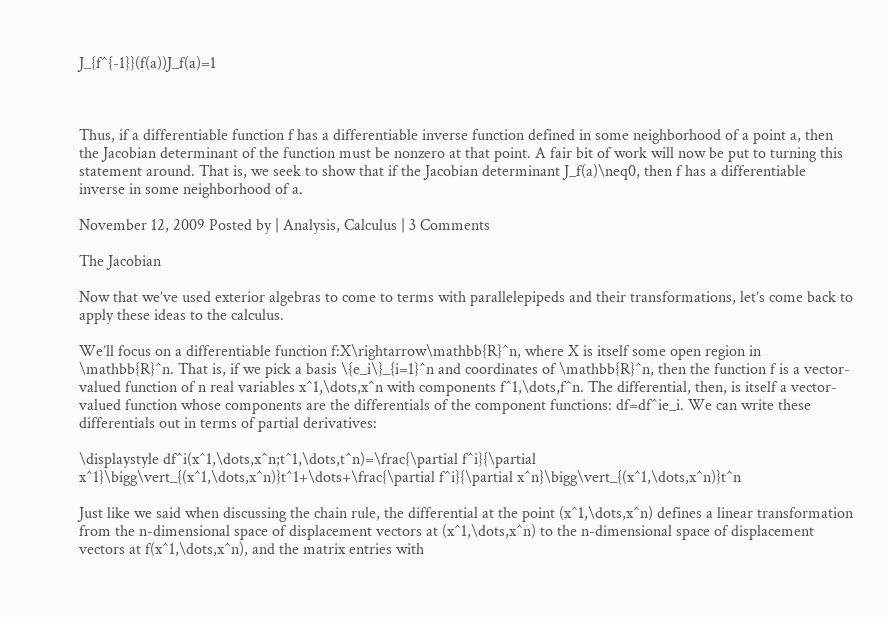J_{f^{-1}}(f(a))J_f(a)=1



Thus, if a differentiable function f has a differentiable inverse function defined in some neighborhood of a point a, then the Jacobian determinant of the function must be nonzero at that point. A fair bit of work will now be put to turning this statement around. That is, we seek to show that if the Jacobian determinant J_f(a)\neq0, then f has a differentiable inverse in some neighborhood of a.

November 12, 2009 Posted by | Analysis, Calculus | 3 Comments

The Jacobian

Now that we’ve used exterior algebras to come to terms with parallelepipeds and their transformations, let’s come back to apply these ideas to the calculus.

We’ll focus on a differentiable function f:X\rightarrow\mathbb{R}^n, where X is itself some open region in \mathbb{R}^n. That is, if we pick a basis \{e_i\}_{i=1}^n and coordinates of \mathbb{R}^n, then the function f is a vector-valued function of n real variables x^1,\dots,x^n with components f^1,\dots,f^n. The differential, then, is itself a vector-valued function whose components are the differentials of the component functions: df=df^ie_i. We can write these differentials out in terms of partial derivatives:

\displaystyle df^i(x^1,\dots,x^n;t^1,\dots,t^n)=\frac{\partial f^i}{\partial x^1}\bigg\vert_{(x^1,\dots,x^n)}t^1+\dots+\frac{\partial f^i}{\partial x^n}\bigg\vert_{(x^1,\dots,x^n)}t^n

Just like we said when discussing the chain rule, the differential at the point (x^1,\dots,x^n) defines a linear transformation from the n-dimensional space of displacement vectors at (x^1,\dots,x^n) to the n-dimensional space of displacement vectors at f(x^1,\dots,x^n), and the matrix entries with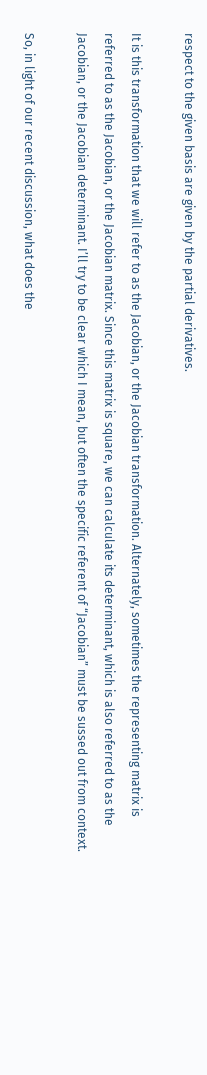respect to the given basis are given by the partial derivatives.

It is this transformation that we will refer to as the Jacobian, or the Jacobian transformation. Alternately, sometimes the representing matrix is referred to as the Jacobian, or the Jacobian matrix. Since this matrix is square, we can calculate its determinant, which is also referred to as the Jacobian, or the Jacobian determinant. I’ll try to be clear which I mean, but often the specific referent of “Jacobian” must be sussed out from context.

So, in light of our recent discussion, what does the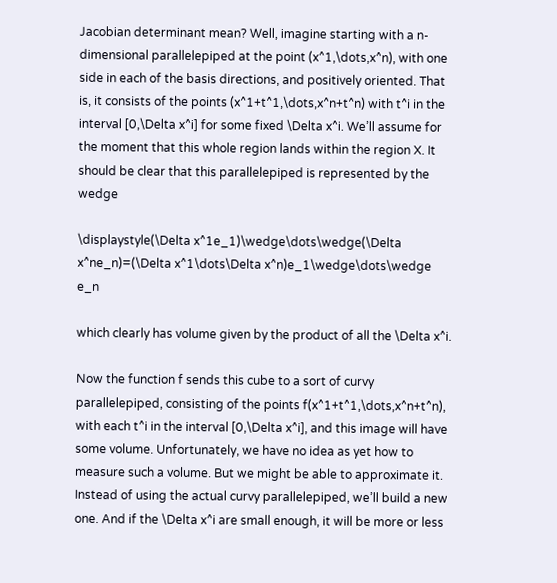Jacobian determinant mean? Well, imagine starting with a n-dimensional parallelepiped at the point (x^1,\dots,x^n), with one side in each of the basis directions, and positively oriented. That is, it consists of the points (x^1+t^1,\dots,x^n+t^n) with t^i in the interval [0,\Delta x^i] for some fixed \Delta x^i. We’ll assume for the moment that this whole region lands within the region X. It should be clear that this parallelepiped is represented by the wedge

\displaystyle(\Delta x^1e_1)\wedge\dots\wedge(\Delta x^ne_n)=(\Delta x^1\dots\Delta x^n)e_1\wedge\dots\wedge e_n

which clearly has volume given by the product of all the \Delta x^i.

Now the function f sends this cube to a sort of curvy parallelepiped, consisting of the points f(x^1+t^1,\dots,x^n+t^n), with each t^i in the interval [0,\Delta x^i], and this image will have some volume. Unfortunately, we have no idea as yet how to measure such a volume. But we might be able to approximate it. Instead of using the actual curvy parallelepiped, we’ll build a new one. And if the \Delta x^i are small enough, it will be more or less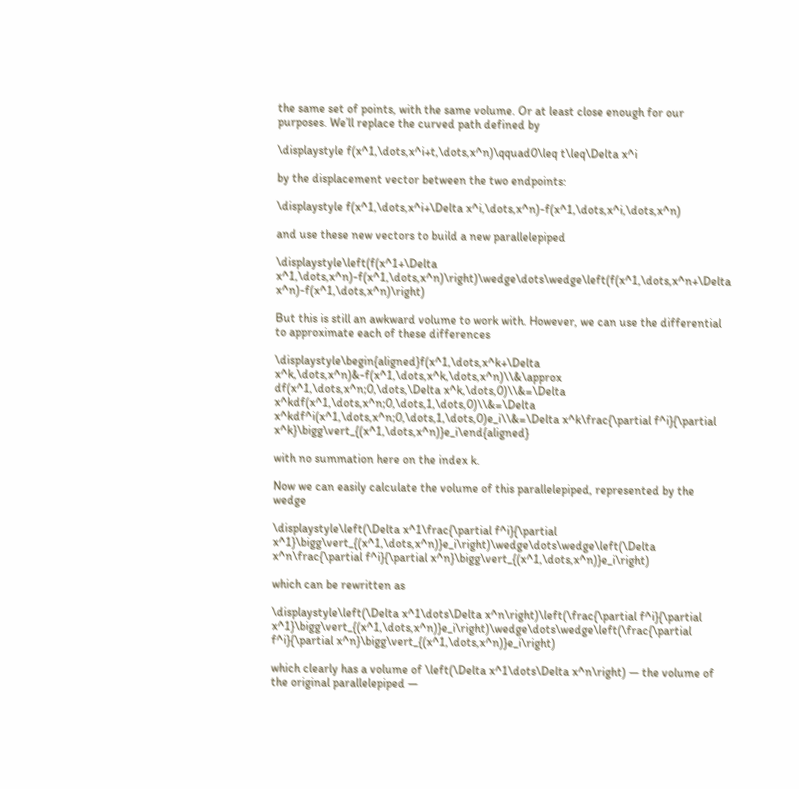the same set of points, with the same volume. Or at least close enough for our purposes. We’ll replace the curved path defined by

\displaystyle f(x^1,\dots,x^i+t,\dots,x^n)\qquad0\leq t\leq\Delta x^i

by the displacement vector between the two endpoints:

\displaystyle f(x^1,\dots,x^i+\Delta x^i,\dots,x^n)-f(x^1,\dots,x^i,\dots,x^n)

and use these new vectors to build a new parallelepiped

\displaystyle\left(f(x^1+\Delta x^1,\dots,x^n)-f(x^1,\dots,x^n)\right)\wedge\dots\wedge\left(f(x^1,\dots,x^n+\Delta x^n)-f(x^1,\dots,x^n)\right)

But this is still an awkward volume to work with. However, we can use the differential to approximate each of these differences

\displaystyle\begin{aligned}f(x^1,\dots,x^k+\Delta x^k,\dots,x^n)&-f(x^1,\dots,x^k,\dots,x^n)\\&\approx df(x^1,\dots,x^n;0,\dots,\Delta x^k,\dots,0)\\&=\Delta x^kdf(x^1,\dots,x^n;0,\dots,1,\dots,0)\\&=\Delta x^kdf^i(x^1,\dots,x^n;0,\dots,1,\dots,0)e_i\\&=\Delta x^k\frac{\partial f^i}{\partial x^k}\bigg\vert_{(x^1,\dots,x^n)}e_i\end{aligned}

with no summation here on the index k.

Now we can easily calculate the volume of this parallelepiped, represented by the wedge

\displaystyle\left(\Delta x^1\frac{\partial f^i}{\partial x^1}\bigg\vert_{(x^1,\dots,x^n)}e_i\right)\wedge\dots\wedge\left(\Delta x^n\frac{\partial f^i}{\partial x^n}\bigg\vert_{(x^1,\dots,x^n)}e_i\right)

which can be rewritten as

\displaystyle\left(\Delta x^1\dots\Delta x^n\right)\left(\frac{\partial f^i}{\partial x^1}\bigg\vert_{(x^1,\dots,x^n)}e_i\right)\wedge\dots\wedge\left(\frac{\partial f^i}{\partial x^n}\bigg\vert_{(x^1,\dots,x^n)}e_i\right)

which clearly has a volume of \left(\Delta x^1\dots\Delta x^n\right) — the volume of the original parallelepiped —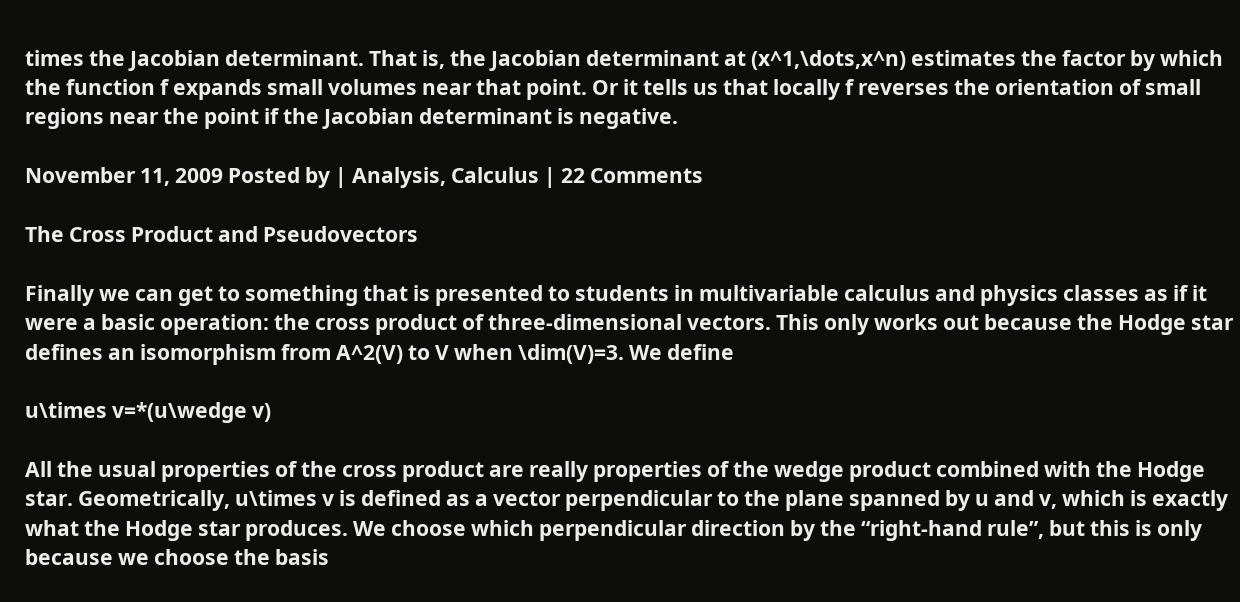times the Jacobian determinant. That is, the Jacobian determinant at (x^1,\dots,x^n) estimates the factor by which the function f expands small volumes near that point. Or it tells us that locally f reverses the orientation of small regions near the point if the Jacobian determinant is negative.

November 11, 2009 Posted by | Analysis, Calculus | 22 Comments

The Cross Product and Pseudovectors

Finally we can get to something that is presented to students in multivariable calculus and physics classes as if it were a basic operation: the cross product of three-dimensional vectors. This only works out because the Hodge star defines an isomorphism from A^2(V) to V when \dim(V)=3. We define

u\times v=*(u\wedge v)

All the usual properties of the cross product are really properties of the wedge product combined with the Hodge star. Geometrically, u\times v is defined as a vector perpendicular to the plane spanned by u and v, which is exactly what the Hodge star produces. We choose which perpendicular direction by the “right-hand rule”, but this is only because we choose the basis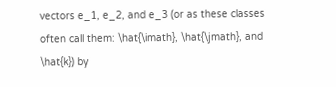vectors e_1, e_2, and e_3 (or as these classes often call them: \hat{\imath}, \hat{\jmath}, and \hat{k}) by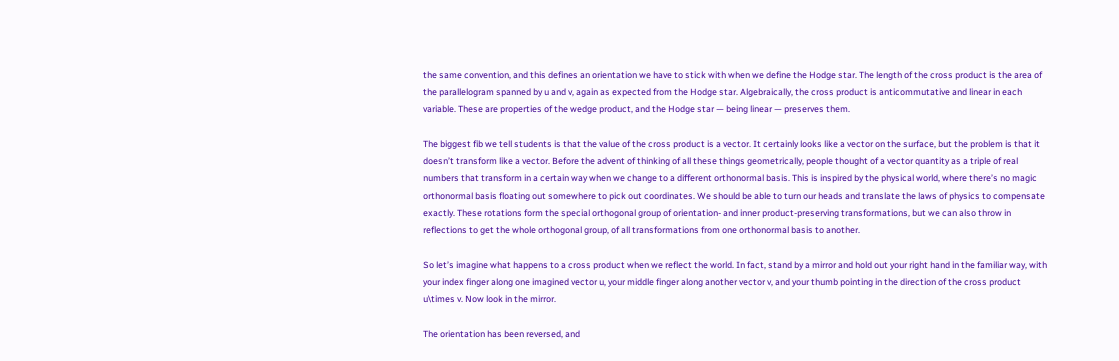the same convention, and this defines an orientation we have to stick with when we define the Hodge star. The length of the cross product is the area of the parallelogram spanned by u and v, again as expected from the Hodge star. Algebraically, the cross product is anticommutative and linear in each variable. These are properties of the wedge product, and the Hodge star — being linear — preserves them.

The biggest fib we tell students is that the value of the cross product is a vector. It certainly looks like a vector on the surface, but the problem is that it doesn’t transform like a vector. Before the advent of thinking of all these things geometrically, people thought of a vector quantity as a triple of real numbers that transform in a certain way when we change to a different orthonormal basis. This is inspired by the physical world, where there’s no magic orthonormal basis floating out somewhere to pick out coordinates. We should be able to turn our heads and translate the laws of physics to compensate exactly. These rotations form the special orthogonal group of orientation- and inner product-preserving transformations, but we can also throw in reflections to get the whole orthogonal group, of all transformations from one orthonormal basis to another.

So let’s imagine what happens to a cross product when we reflect the world. In fact, stand by a mirror and hold out your right hand in the familiar way, with your index finger along one imagined vector u, your middle finger along another vector v, and your thumb pointing in the direction of the cross product u\times v. Now look in the mirror.

The orientation has been reversed, and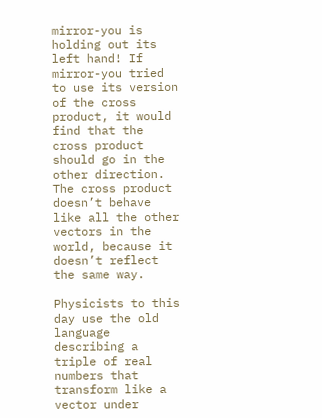mirror-you is holding out its left hand! If mirror-you tried to use its version of the cross product, it would find that the cross product should go in the other direction. The cross product doesn’t behave like all the other vectors in the world, because it doesn’t reflect the same way.

Physicists to this day use the old language describing a triple of real numbers that transform like a vector under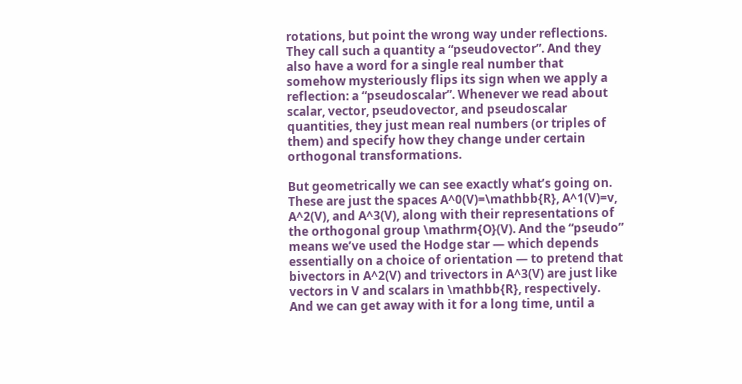rotations, but point the wrong way under reflections. They call such a quantity a “pseudovector”. And they also have a word for a single real number that somehow mysteriously flips its sign when we apply a reflection: a “pseudoscalar”. Whenever we read about scalar, vector, pseudovector, and pseudoscalar quantities, they just mean real numbers (or triples of them) and specify how they change under certain orthogonal transformations.

But geometrically we can see exactly what’s going on. These are just the spaces A^0(V)=\mathbb{R}, A^1(V)=v, A^2(V), and A^3(V), along with their representations of the orthogonal group \mathrm{O}(V). And the “pseudo” means we’ve used the Hodge star — which depends essentially on a choice of orientation — to pretend that bivectors in A^2(V) and trivectors in A^3(V) are just like vectors in V and scalars in \mathbb{R}, respectively. And we can get away with it for a long time, until a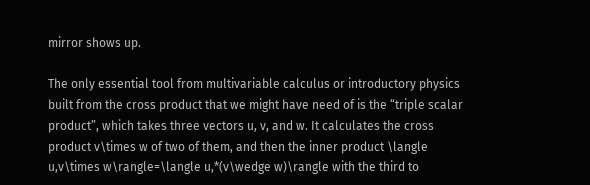mirror shows up.

The only essential tool from multivariable calculus or introductory physics built from the cross product that we might have need of is the “triple scalar product”, which takes three vectors u, v, and w. It calculates the cross product v\times w of two of them, and then the inner product \langle u,v\times w\rangle=\langle u,*(v\wedge w)\rangle with the third to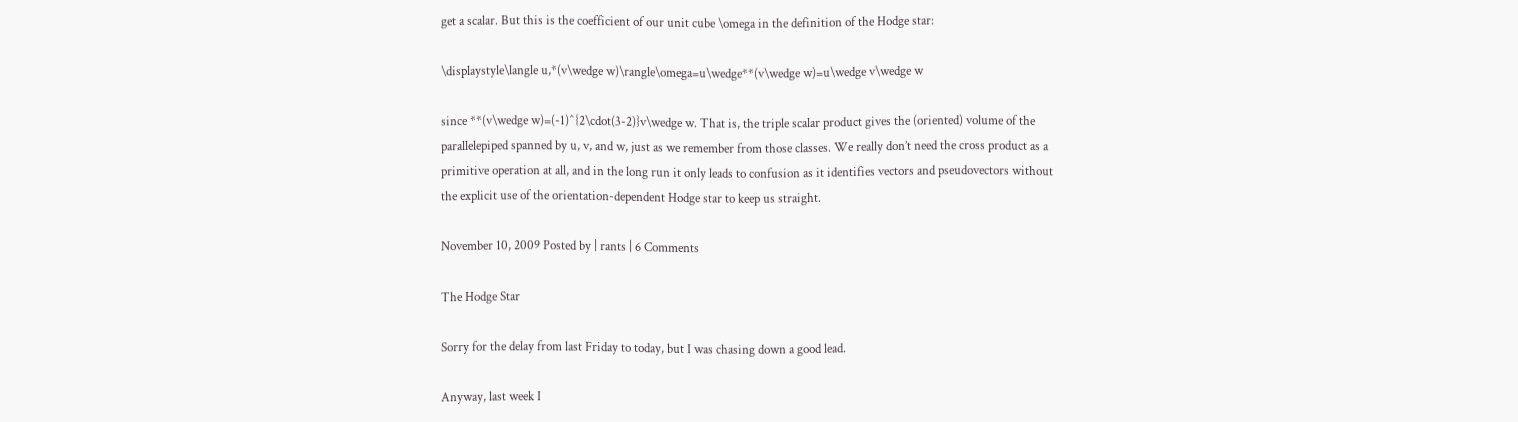get a scalar. But this is the coefficient of our unit cube \omega in the definition of the Hodge star:

\displaystyle\langle u,*(v\wedge w)\rangle\omega=u\wedge**(v\wedge w)=u\wedge v\wedge w

since **(v\wedge w)=(-1)^{2\cdot(3-2)}v\wedge w. That is, the triple scalar product gives the (oriented) volume of the parallelepiped spanned by u, v, and w, just as we remember from those classes. We really don’t need the cross product as a primitive operation at all, and in the long run it only leads to confusion as it identifies vectors and pseudovectors without the explicit use of the orientation-dependent Hodge star to keep us straight.

November 10, 2009 Posted by | rants | 6 Comments

The Hodge Star

Sorry for the delay from last Friday to today, but I was chasing down a good lead.

Anyway, last week I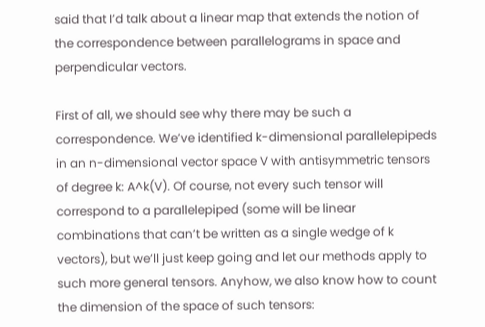said that I’d talk about a linear map that extends the notion of the correspondence between parallelograms in space and perpendicular vectors.

First of all, we should see why there may be such a correspondence. We’ve identified k-dimensional parallelepipeds in an n-dimensional vector space V with antisymmetric tensors of degree k: A^k(V). Of course, not every such tensor will correspond to a parallelepiped (some will be linear combinations that can’t be written as a single wedge of k vectors), but we’ll just keep going and let our methods apply to such more general tensors. Anyhow, we also know how to count the dimension of the space of such tensors: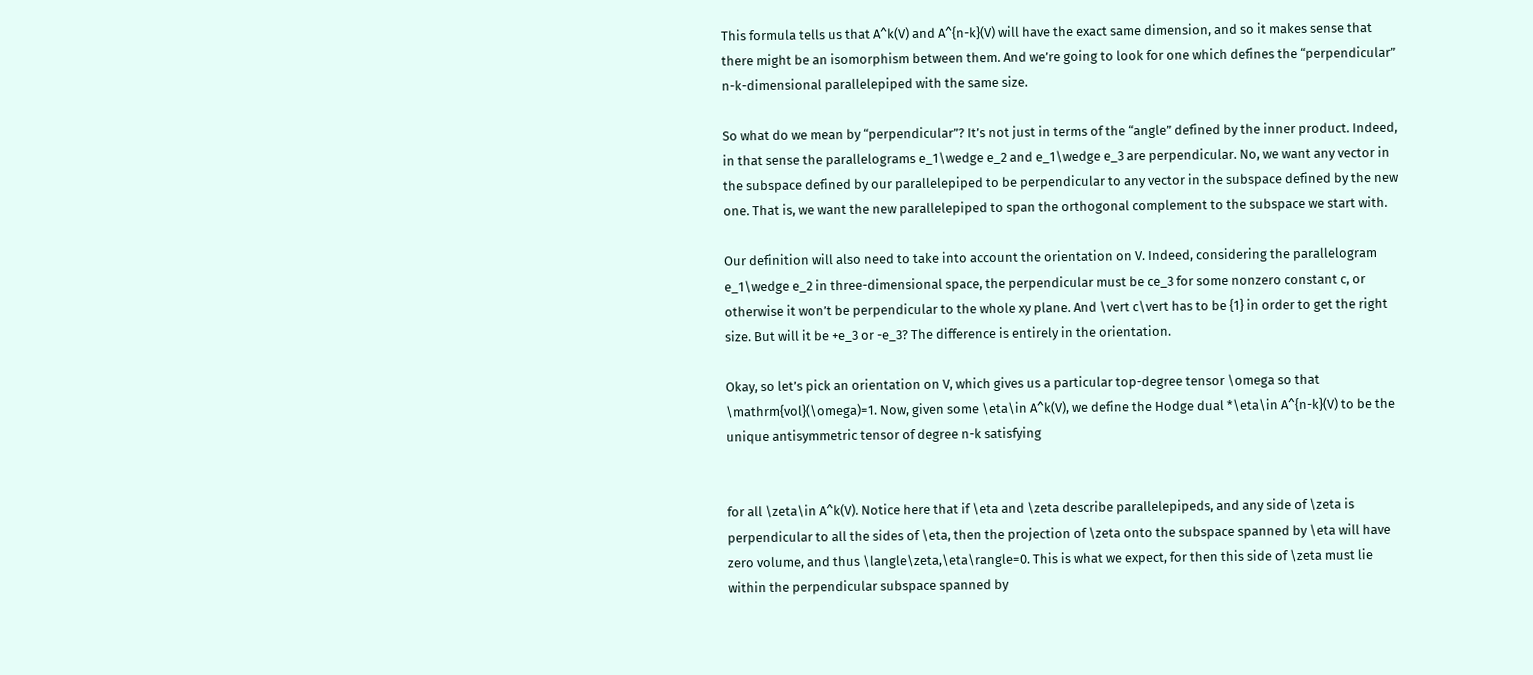This formula tells us that A^k(V) and A^{n-k}(V) will have the exact same dimension, and so it makes sense that there might be an isomorphism between them. And we’re going to look for one which defines the “perpendicular” n-k-dimensional parallelepiped with the same size.

So what do we mean by “perpendicular”? It’s not just in terms of the “angle” defined by the inner product. Indeed, in that sense the parallelograms e_1\wedge e_2 and e_1\wedge e_3 are perpendicular. No, we want any vector in the subspace defined by our parallelepiped to be perpendicular to any vector in the subspace defined by the new one. That is, we want the new parallelepiped to span the orthogonal complement to the subspace we start with.

Our definition will also need to take into account the orientation on V. Indeed, considering the parallelogram e_1\wedge e_2 in three-dimensional space, the perpendicular must be ce_3 for some nonzero constant c, or otherwise it won’t be perpendicular to the whole xy plane. And \vert c\vert has to be {1} in order to get the right size. But will it be +e_3 or -e_3? The difference is entirely in the orientation.

Okay, so let’s pick an orientation on V, which gives us a particular top-degree tensor \omega so that \mathrm{vol}(\omega)=1. Now, given some \eta\in A^k(V), we define the Hodge dual *\eta\in A^{n-k}(V) to be the unique antisymmetric tensor of degree n-k satisfying


for all \zeta\in A^k(V). Notice here that if \eta and \zeta describe parallelepipeds, and any side of \zeta is perpendicular to all the sides of \eta, then the projection of \zeta onto the subspace spanned by \eta will have zero volume, and thus \langle\zeta,\eta\rangle=0. This is what we expect, for then this side of \zeta must lie within the perpendicular subspace spanned by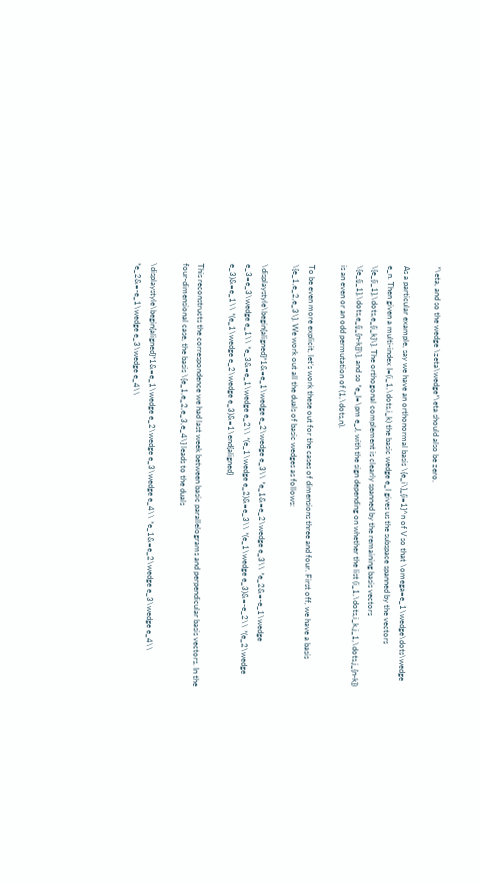*\eta, and so the wedge \zeta\wedge*\eta should also be zero.

As a particular example, say we have an orthonormal basis \{e_i\}_{i=1}^n of V so that \omega=e_1\wedge\dots\wedge e_n. Then given a multi-index I=(i_1,\dots,i_k) the basic wedge e_I gives us the subspace spanned by the vectors \{e_{i_1},\dots,e_{i_k}\}. The orthogonal complement is clearly spanned by the remaining basis vectors \{e_{j_1},\dots,e_{j_{n-k}}\}, and so *e_I=\pm e_J, with the sign depending on whether the list (i_1,\dots,i_k,j_1,\dots,j_{n-k}) is an even or an odd permutation of (1,\dots,n).

To be even more explicit, let’s work these out for the cases of dimensions three and four. First off, we have a basis \{e_1,e_2,e_3\}. We work out all the duals of basic wedges as follows:

\displaystyle\begin{aligned}*1&=e_1\wedge e_2\wedge e_3\\ *e_1&=e_2\wedge e_3\\ *e_2&=-e_1\wedge e_3=e_3\wedge e_1\\ *e_3&=e_1\wedge e_2\\ *(e_1\wedge e_2)&=e_3\\ *(e_1\wedge e_3)&=-e_2\\ *(e_2\wedge e_3)&=e_1\\ *(e_1\wedge e_2\wedge e_3)&=1\end{aligned}

This reconstructs the correspondence we had last week between basic parallelograms and perpendicular basis vectors. In the four-dimensional case, the basis \{e_1,e_2,e_3,e_4\} leads to the duals

\displaystyle\begin{aligned}*1&=e_1\wedge e_2\wedge e_3\wedge e_4\\ *e_1&=e_2\wedge e_3\wedge e_4\\ *e_2&=-e_1\wedge e_3\wedge e_4\\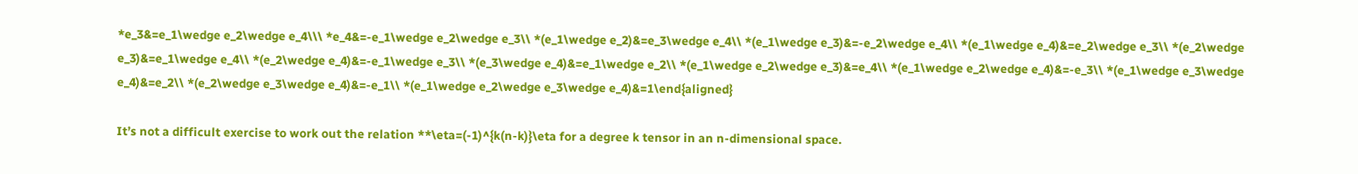*e_3&=e_1\wedge e_2\wedge e_4\\\ *e_4&=-e_1\wedge e_2\wedge e_3\\ *(e_1\wedge e_2)&=e_3\wedge e_4\\ *(e_1\wedge e_3)&=-e_2\wedge e_4\\ *(e_1\wedge e_4)&=e_2\wedge e_3\\ *(e_2\wedge e_3)&=e_1\wedge e_4\\ *(e_2\wedge e_4)&=-e_1\wedge e_3\\ *(e_3\wedge e_4)&=e_1\wedge e_2\\ *(e_1\wedge e_2\wedge e_3)&=e_4\\ *(e_1\wedge e_2\wedge e_4)&=-e_3\\ *(e_1\wedge e_3\wedge e_4)&=e_2\\ *(e_2\wedge e_3\wedge e_4)&=-e_1\\ *(e_1\wedge e_2\wedge e_3\wedge e_4)&=1\end{aligned}

It’s not a difficult exercise to work out the relation **\eta=(-1)^{k(n-k)}\eta for a degree k tensor in an n-dimensional space.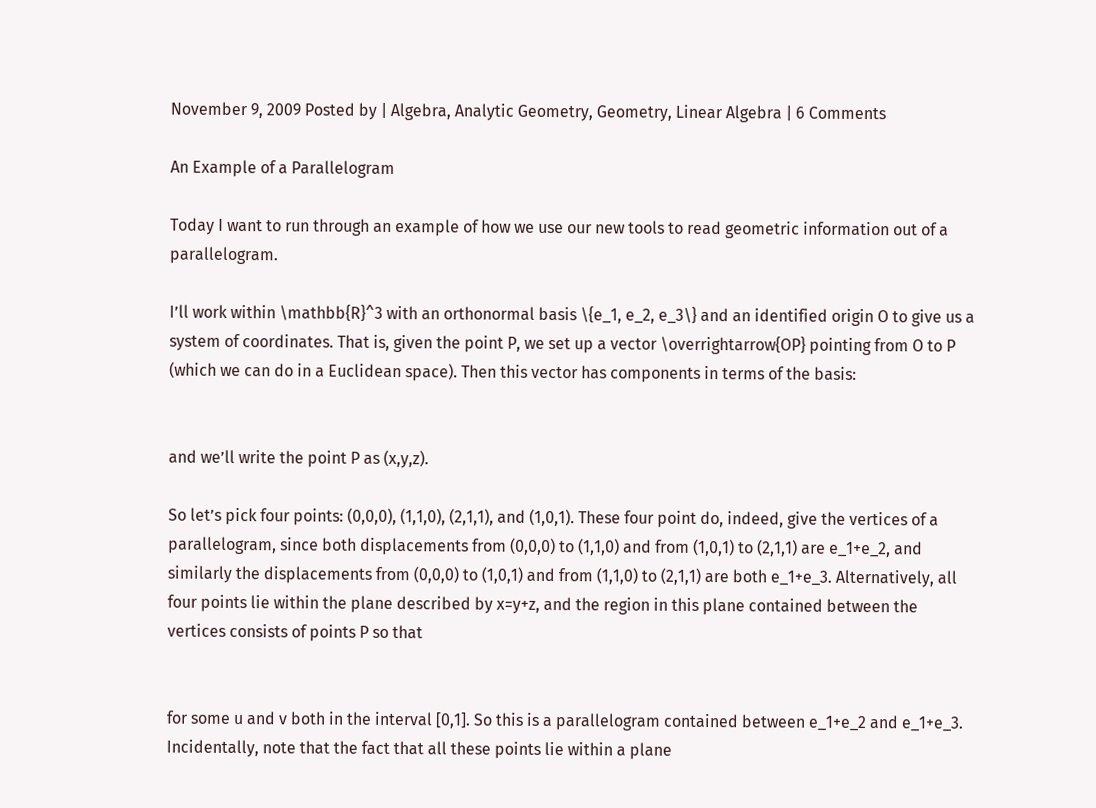November 9, 2009 Posted by | Algebra, Analytic Geometry, Geometry, Linear Algebra | 6 Comments

An Example of a Parallelogram

Today I want to run through an example of how we use our new tools to read geometric information out of a parallelogram.

I’ll work within \mathbb{R}^3 with an orthonormal basis \{e_1, e_2, e_3\} and an identified origin O to give us a system of coordinates. That is, given the point P, we set up a vector \overrightarrow{OP} pointing from O to P (which we can do in a Euclidean space). Then this vector has components in terms of the basis:


and we’ll write the point P as (x,y,z).

So let’s pick four points: (0,0,0), (1,1,0), (2,1,1), and (1,0,1). These four point do, indeed, give the vertices of a parallelogram, since both displacements from (0,0,0) to (1,1,0) and from (1,0,1) to (2,1,1) are e_1+e_2, and similarly the displacements from (0,0,0) to (1,0,1) and from (1,1,0) to (2,1,1) are both e_1+e_3. Alternatively, all four points lie within the plane described by x=y+z, and the region in this plane contained between the vertices consists of points P so that


for some u and v both in the interval [0,1]. So this is a parallelogram contained between e_1+e_2 and e_1+e_3. Incidentally, note that the fact that all these points lie within a plane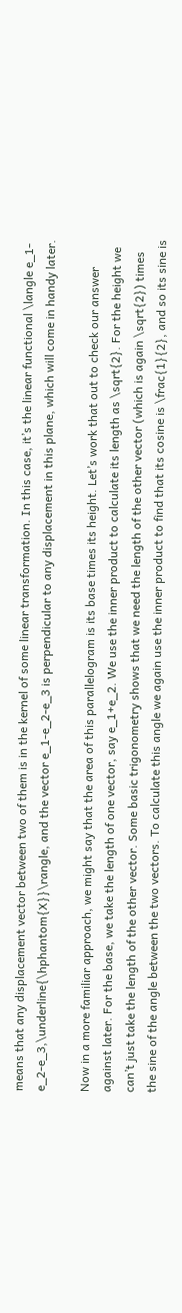means that any displacement vector between two of them is in the kernel of some linear transformation. In this case, it’s the linear functional \langle e_1-e_2-e_3,\underline{\hphantom{X}}\rangle, and the vector e_1-e_2-e_3 is perpendicular to any displacement in this plane, which will come in handy later.

Now in a more familiar approach, we might say that the area of this parallelogram is its base times its height. Let’s work that out to check our answer against later. For the base, we take the length of one vector, say e_1+e_2. We use the inner product to calculate its length as \sqrt{2}. For the height we can’t just take the length of the other vector. Some basic trigonometry shows that we need the length of the other vector (which is again \sqrt{2}) times the sine of the angle between the two vectors. To calculate this angle we again use the inner product to find that its cosine is \frac{1}{2}, and so its sine is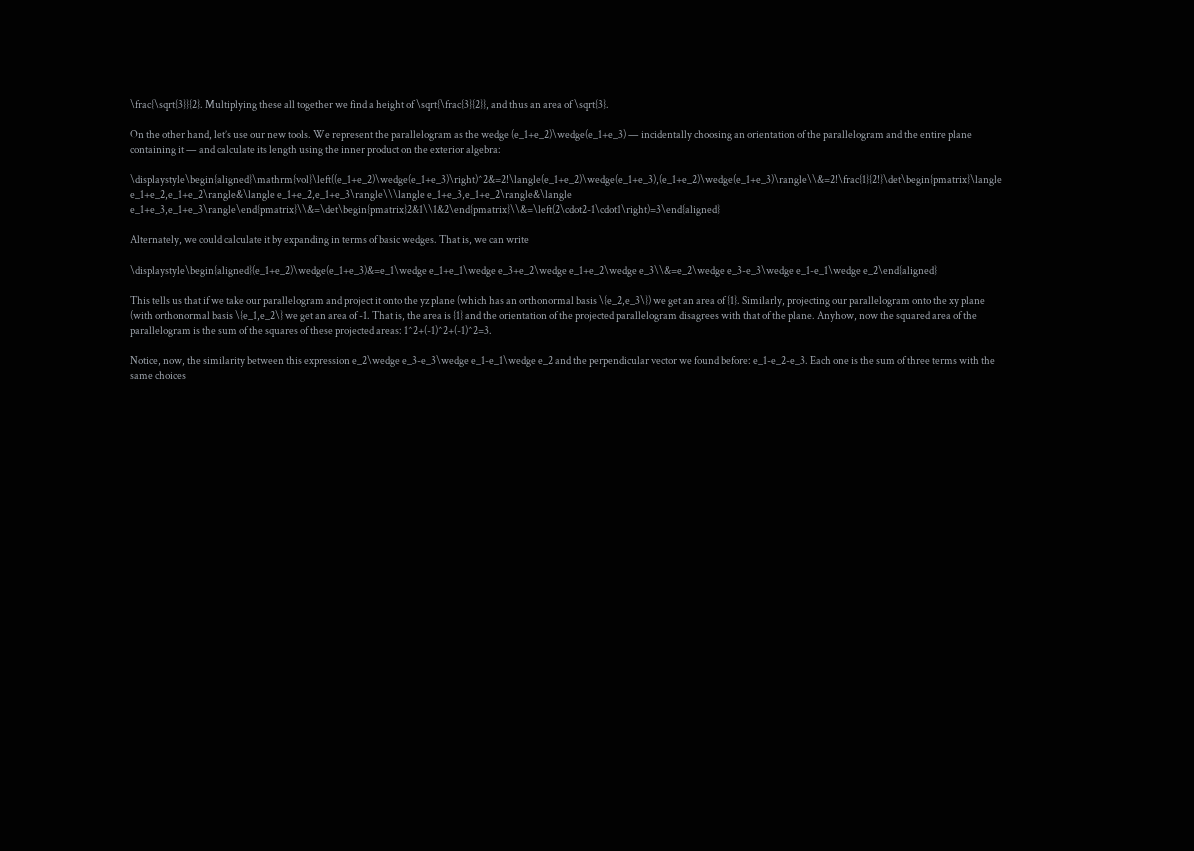\frac{\sqrt{3}}{2}. Multiplying these all together we find a height of \sqrt{\frac{3}{2}}, and thus an area of \sqrt{3}.

On the other hand, let’s use our new tools. We represent the parallelogram as the wedge (e_1+e_2)\wedge(e_1+e_3) — incidentally choosing an orientation of the parallelogram and the entire plane containing it — and calculate its length using the inner product on the exterior algebra:

\displaystyle\begin{aligned}\mathrm{vol}\left((e_1+e_2)\wedge(e_1+e_3)\right)^2&=2!\langle(e_1+e_2)\wedge(e_1+e_3),(e_1+e_2)\wedge(e_1+e_3)\rangle\\&=2!\frac{1}{2!}\det\begin{pmatrix}\langle e_1+e_2,e_1+e_2\rangle&\langle e_1+e_2,e_1+e_3\rangle\\\langle e_1+e_3,e_1+e_2\rangle&\langle e_1+e_3,e_1+e_3\rangle\end{pmatrix}\\&=\det\begin{pmatrix}2&1\\1&2\end{pmatrix}\\&=\left(2\cdot2-1\cdot1\right)=3\end{aligned}

Alternately, we could calculate it by expanding in terms of basic wedges. That is, we can write

\displaystyle\begin{aligned}(e_1+e_2)\wedge(e_1+e_3)&=e_1\wedge e_1+e_1\wedge e_3+e_2\wedge e_1+e_2\wedge e_3\\&=e_2\wedge e_3-e_3\wedge e_1-e_1\wedge e_2\end{aligned}

This tells us that if we take our parallelogram and project it onto the yz plane (which has an orthonormal basis \{e_2,e_3\}) we get an area of {1}. Similarly, projecting our parallelogram onto the xy plane (with orthonormal basis \{e_1,e_2\} we get an area of -1. That is, the area is {1} and the orientation of the projected parallelogram disagrees with that of the plane. Anyhow, now the squared area of the parallelogram is the sum of the squares of these projected areas: 1^2+(-1)^2+(-1)^2=3.

Notice, now, the similarity between this expression e_2\wedge e_3-e_3\wedge e_1-e_1\wedge e_2 and the perpendicular vector we found before: e_1-e_2-e_3. Each one is the sum of three terms with the same choices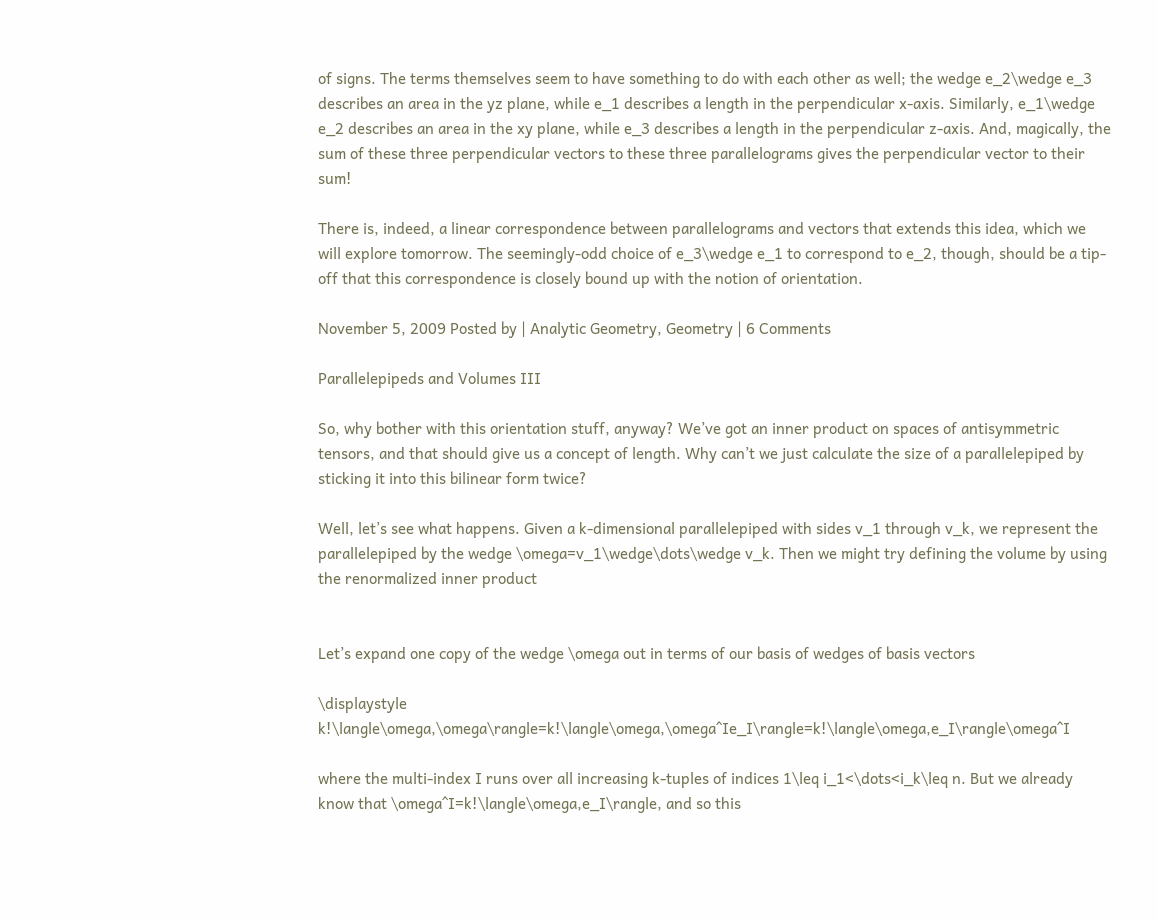of signs. The terms themselves seem to have something to do with each other as well; the wedge e_2\wedge e_3 describes an area in the yz plane, while e_1 describes a length in the perpendicular x-axis. Similarly, e_1\wedge e_2 describes an area in the xy plane, while e_3 describes a length in the perpendicular z-axis. And, magically, the sum of these three perpendicular vectors to these three parallelograms gives the perpendicular vector to their sum!

There is, indeed, a linear correspondence between parallelograms and vectors that extends this idea, which we will explore tomorrow. The seemingly-odd choice of e_3\wedge e_1 to correspond to e_2, though, should be a tip-off that this correspondence is closely bound up with the notion of orientation.

November 5, 2009 Posted by | Analytic Geometry, Geometry | 6 Comments

Parallelepipeds and Volumes III

So, why bother with this orientation stuff, anyway? We’ve got an inner product on spaces of antisymmetric tensors, and that should give us a concept of length. Why can’t we just calculate the size of a parallelepiped by sticking it into this bilinear form twice?

Well, let’s see what happens. Given a k-dimensional parallelepiped with sides v_1 through v_k, we represent the parallelepiped by the wedge \omega=v_1\wedge\dots\wedge v_k. Then we might try defining the volume by using the renormalized inner product


Let’s expand one copy of the wedge \omega out in terms of our basis of wedges of basis vectors

\displaystyle k!\langle\omega,\omega\rangle=k!\langle\omega,\omega^Ie_I\rangle=k!\langle\omega,e_I\rangle\omega^I

where the multi-index I runs over all increasing k-tuples of indices 1\leq i_1<\dots<i_k\leq n. But we already know that \omega^I=k!\langle\omega,e_I\rangle, and so this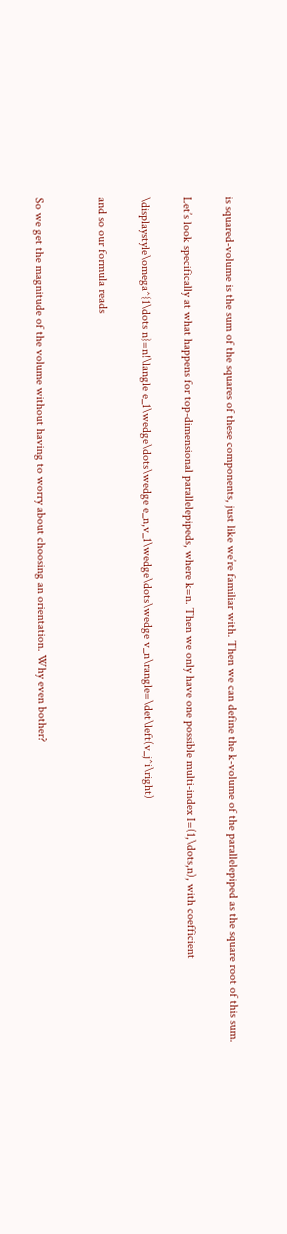is squared-volume is the sum of the squares of these components, just like we’re familiar with. Then we can define the k-volume of the parallelepiped as the square root of this sum.

Let’s look specifically at what happens for top-dimensional parallelepipeds, where k=n. Then we only have one possible multi-index I=(1,\dots,n), with coefficient

\displaystyle\omega^{1\dots n}=n!\langle e_1\wedge\dots\wedge e_n,v_1\wedge\dots\wedge v_n\rangle=\det\left(v_j^i\right)

and so our formula reads


So we get the magnitude of the volume without having to worry about choosing an orientation. Why even bother?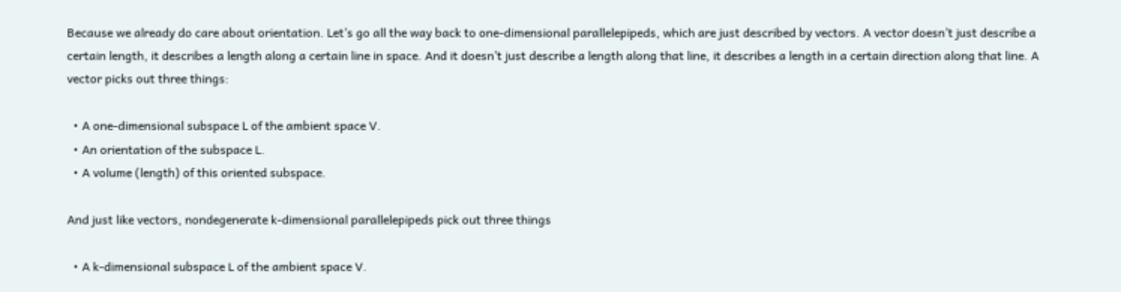Because we already do care about orientation. Let’s go all the way back to one-dimensional parallelepipeds, which are just described by vectors. A vector doesn’t just describe a certain length, it describes a length along a certain line in space. And it doesn’t just describe a length along that line, it describes a length in a certain direction along that line. A vector picks out three things:

  • A one-dimensional subspace L of the ambient space V.
  • An orientation of the subspace L.
  • A volume (length) of this oriented subspace.

And just like vectors, nondegenerate k-dimensional parallelepipeds pick out three things

  • A k-dimensional subspace L of the ambient space V.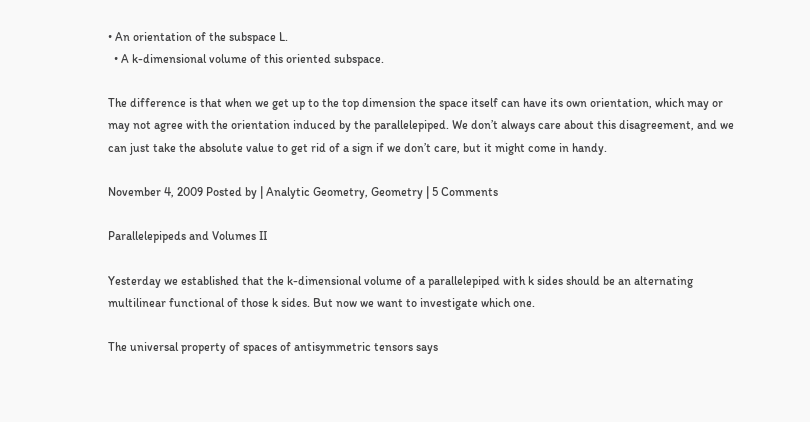• An orientation of the subspace L.
  • A k-dimensional volume of this oriented subspace.

The difference is that when we get up to the top dimension the space itself can have its own orientation, which may or may not agree with the orientation induced by the parallelepiped. We don’t always care about this disagreement, and we can just take the absolute value to get rid of a sign if we don’t care, but it might come in handy.

November 4, 2009 Posted by | Analytic Geometry, Geometry | 5 Comments

Parallelepipeds and Volumes II

Yesterday we established that the k-dimensional volume of a parallelepiped with k sides should be an alternating multilinear functional of those k sides. But now we want to investigate which one.

The universal property of spaces of antisymmetric tensors says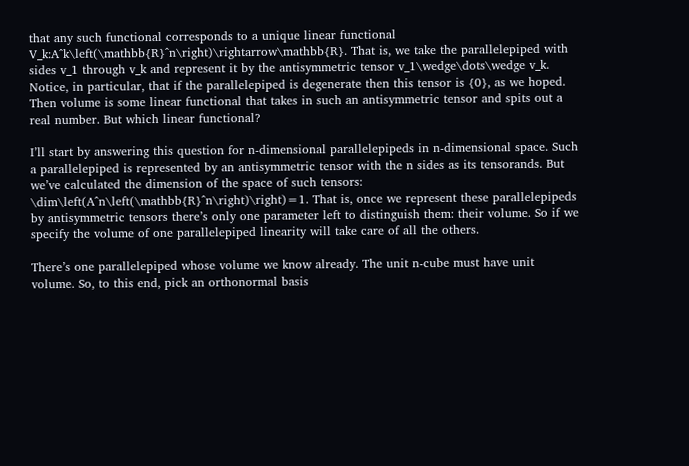that any such functional corresponds to a unique linear functional V_k:A^k\left(\mathbb{R}^n\right)\rightarrow\mathbb{R}. That is, we take the parallelepiped with sides v_1 through v_k and represent it by the antisymmetric tensor v_1\wedge\dots\wedge v_k. Notice, in particular, that if the parallelepiped is degenerate then this tensor is {0}, as we hoped. Then volume is some linear functional that takes in such an antisymmetric tensor and spits out a real number. But which linear functional?

I’ll start by answering this question for n-dimensional parallelepipeds in n-dimensional space. Such a parallelepiped is represented by an antisymmetric tensor with the n sides as its tensorands. But we’ve calculated the dimension of the space of such tensors: \dim\left(A^n\left(\mathbb{R}^n\right)\right)=1. That is, once we represent these parallelepipeds by antisymmetric tensors there’s only one parameter left to distinguish them: their volume. So if we specify the volume of one parallelepiped linearity will take care of all the others.

There’s one parallelepiped whose volume we know already. The unit n-cube must have unit volume. So, to this end, pick an orthonormal basis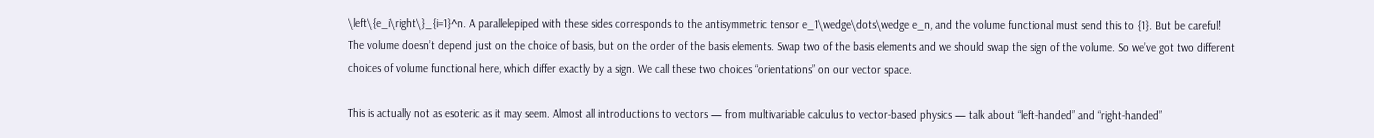\left\{e_i\right\}_{i=1}^n. A parallelepiped with these sides corresponds to the antisymmetric tensor e_1\wedge\dots\wedge e_n, and the volume functional must send this to {1}. But be careful! The volume doesn’t depend just on the choice of basis, but on the order of the basis elements. Swap two of the basis elements and we should swap the sign of the volume. So we’ve got two different choices of volume functional here, which differ exactly by a sign. We call these two choices “orientations” on our vector space.

This is actually not as esoteric as it may seem. Almost all introductions to vectors — from multivariable calculus to vector-based physics — talk about “left-handed” and “right-handed”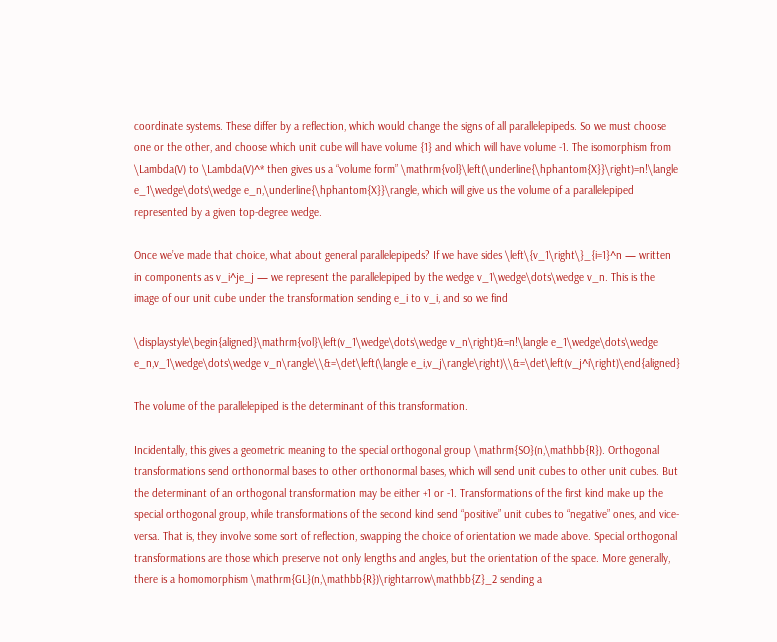coordinate systems. These differ by a reflection, which would change the signs of all parallelepipeds. So we must choose one or the other, and choose which unit cube will have volume {1} and which will have volume -1. The isomorphism from \Lambda(V) to \Lambda(V)^* then gives us a “volume form” \mathrm{vol}\left(\underline{\hphantom{X}}\right)=n!\langle e_1\wedge\dots\wedge e_n,\underline{\hphantom{X}}\rangle, which will give us the volume of a parallelepiped represented by a given top-degree wedge.

Once we’ve made that choice, what about general parallelepipeds? If we have sides \left\{v_1\right\}_{i=1}^n — written in components as v_i^je_j — we represent the parallelepiped by the wedge v_1\wedge\dots\wedge v_n. This is the image of our unit cube under the transformation sending e_i to v_i, and so we find

\displaystyle\begin{aligned}\mathrm{vol}\left(v_1\wedge\dots\wedge v_n\right)&=n!\langle e_1\wedge\dots\wedge e_n,v_1\wedge\dots\wedge v_n\rangle\\&=\det\left(\langle e_i,v_j\rangle\right)\\&=\det\left(v_j^i\right)\end{aligned}

The volume of the parallelepiped is the determinant of this transformation.

Incidentally, this gives a geometric meaning to the special orthogonal group \mathrm{SO}(n,\mathbb{R}). Orthogonal transformations send orthonormal bases to other orthonormal bases, which will send unit cubes to other unit cubes. But the determinant of an orthogonal transformation may be either +1 or -1. Transformations of the first kind make up the special orthogonal group, while transformations of the second kind send “positive” unit cubes to “negative” ones, and vice-versa. That is, they involve some sort of reflection, swapping the choice of orientation we made above. Special orthogonal transformations are those which preserve not only lengths and angles, but the orientation of the space. More generally, there is a homomorphism \mathrm{GL}(n,\mathbb{R})\rightarrow\mathbb{Z}_2 sending a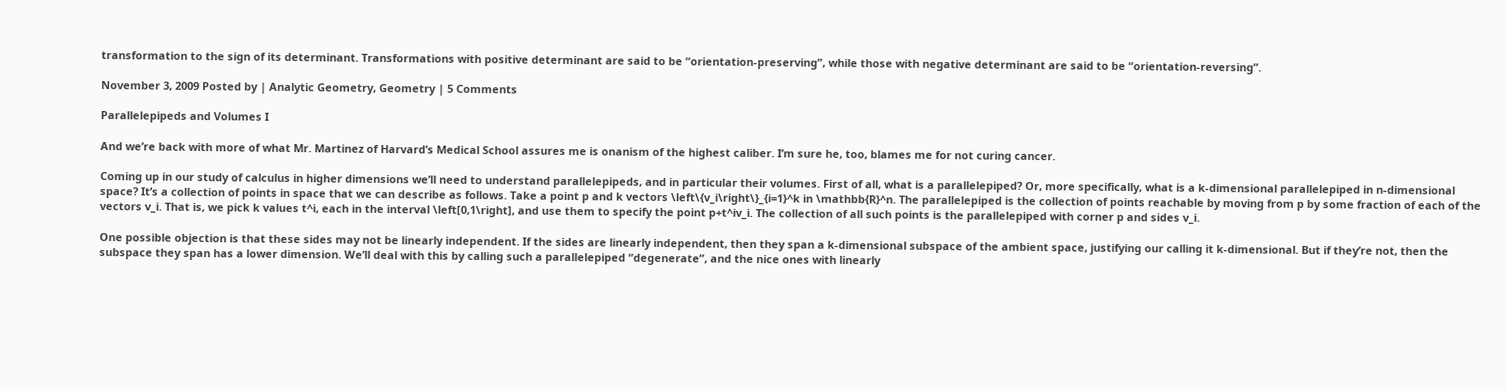transformation to the sign of its determinant. Transformations with positive determinant are said to be “orientation-preserving”, while those with negative determinant are said to be “orientation-reversing”.

November 3, 2009 Posted by | Analytic Geometry, Geometry | 5 Comments

Parallelepipeds and Volumes I

And we’re back with more of what Mr. Martinez of Harvard’s Medical School assures me is onanism of the highest caliber. I’m sure he, too, blames me for not curing cancer.

Coming up in our study of calculus in higher dimensions we’ll need to understand parallelepipeds, and in particular their volumes. First of all, what is a parallelepiped? Or, more specifically, what is a k-dimensional parallelepiped in n-dimensional space? It’s a collection of points in space that we can describe as follows. Take a point p and k vectors \left\{v_i\right\}_{i=1}^k in \mathbb{R}^n. The parallelepiped is the collection of points reachable by moving from p by some fraction of each of the vectors v_i. That is, we pick k values t^i, each in the interval \left[0,1\right], and use them to specify the point p+t^iv_i. The collection of all such points is the parallelepiped with corner p and sides v_i.

One possible objection is that these sides may not be linearly independent. If the sides are linearly independent, then they span a k-dimensional subspace of the ambient space, justifying our calling it k-dimensional. But if they’re not, then the subspace they span has a lower dimension. We’ll deal with this by calling such a parallelepiped “degenerate”, and the nice ones with linearly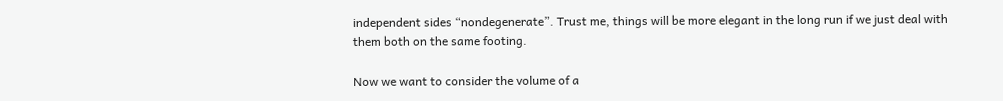independent sides “nondegenerate”. Trust me, things will be more elegant in the long run if we just deal with them both on the same footing.

Now we want to consider the volume of a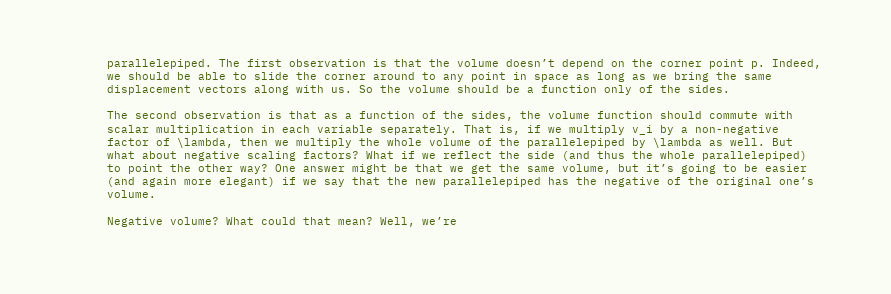parallelepiped. The first observation is that the volume doesn’t depend on the corner point p. Indeed, we should be able to slide the corner around to any point in space as long as we bring the same displacement vectors along with us. So the volume should be a function only of the sides.

The second observation is that as a function of the sides, the volume function should commute with scalar multiplication in each variable separately. That is, if we multiply v_i by a non-negative factor of \lambda, then we multiply the whole volume of the parallelepiped by \lambda as well. But what about negative scaling factors? What if we reflect the side (and thus the whole parallelepiped) to point the other way? One answer might be that we get the same volume, but it’s going to be easier (and again more elegant) if we say that the new parallelepiped has the negative of the original one’s volume.

Negative volume? What could that mean? Well, we’re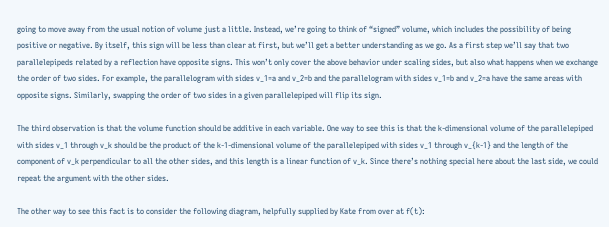going to move away from the usual notion of volume just a little. Instead, we’re going to think of “signed” volume, which includes the possibility of being positive or negative. By itself, this sign will be less than clear at first, but we’ll get a better understanding as we go. As a first step we’ll say that two parallelepipeds related by a reflection have opposite signs. This won’t only cover the above behavior under scaling sides, but also what happens when we exchange the order of two sides. For example, the parallelogram with sides v_1=a and v_2=b and the parallelogram with sides v_1=b and v_2=a have the same areas with opposite signs. Similarly, swapping the order of two sides in a given parallelepiped will flip its sign.

The third observation is that the volume function should be additive in each variable. One way to see this is that the k-dimensional volume of the parallelepiped with sides v_1 through v_k should be the product of the k-1-dimensional volume of the parallelepiped with sides v_1 through v_{k-1} and the length of the component of v_k perpendicular to all the other sides, and this length is a linear function of v_k. Since there’s nothing special here about the last side, we could repeat the argument with the other sides.

The other way to see this fact is to consider the following diagram, helpfully supplied by Kate from over at f(t):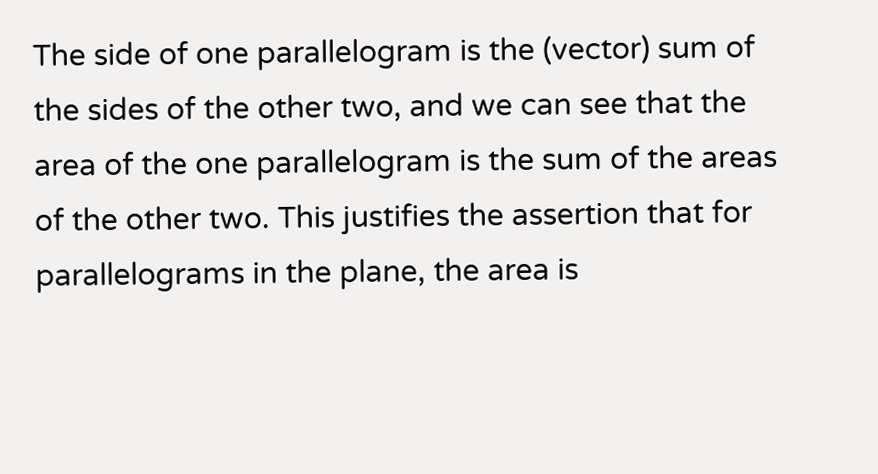The side of one parallelogram is the (vector) sum of the sides of the other two, and we can see that the area of the one parallelogram is the sum of the areas of the other two. This justifies the assertion that for parallelograms in the plane, the area is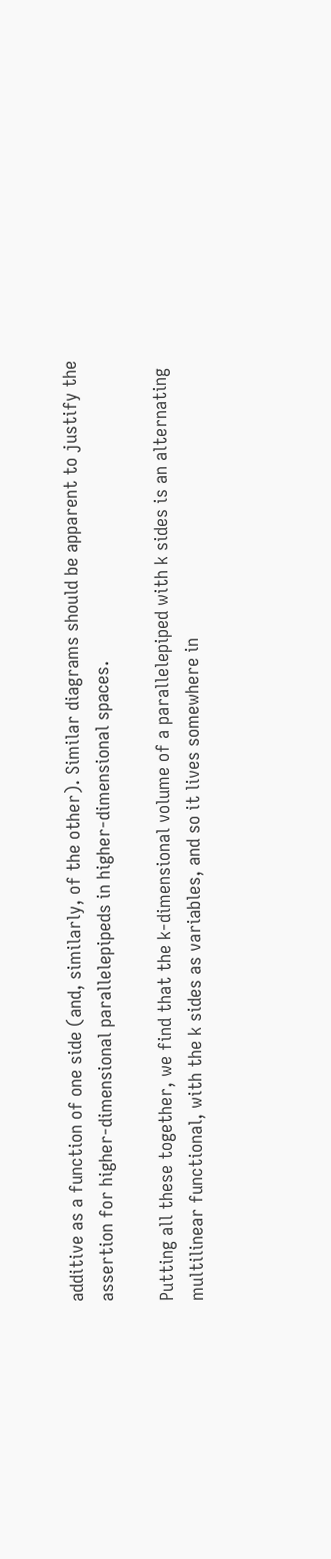additive as a function of one side (and, similarly, of the other). Similar diagrams should be apparent to justify the assertion for higher-dimensional parallelepipeds in higher-dimensional spaces.

Putting all these together, we find that the k-dimensional volume of a parallelepiped with k sides is an alternating multilinear functional, with the k sides as variables, and so it lives somewhere in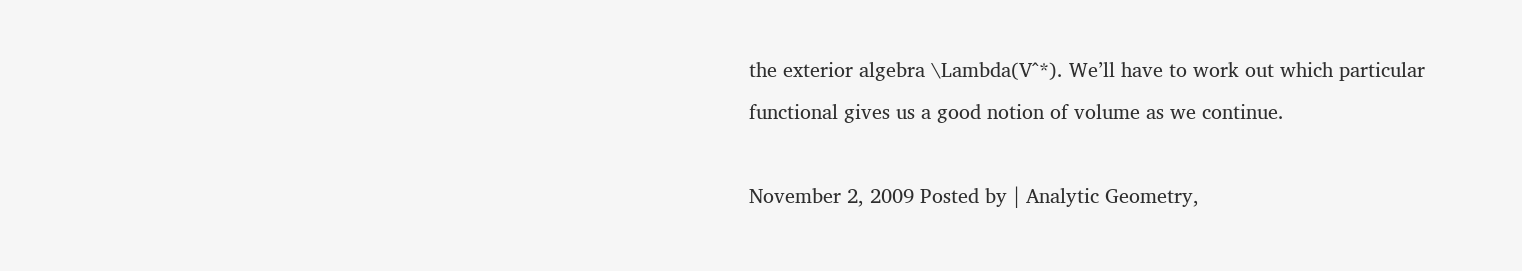the exterior algebra \Lambda(V^*). We’ll have to work out which particular functional gives us a good notion of volume as we continue.

November 2, 2009 Posted by | Analytic Geometry,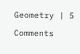Geometry | 5 Comments